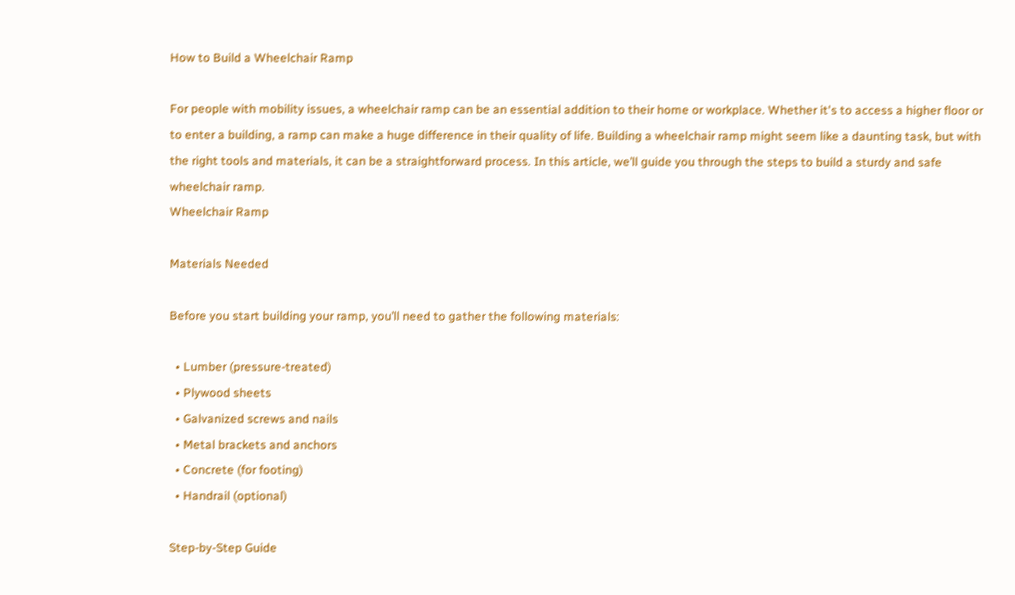How to Build a Wheelchair Ramp

For people with mobility issues, a wheelchair ramp can be an essential addition to their home or workplace. Whether it's to access a higher floor or to enter a building, a ramp can make a huge difference in their quality of life. Building a wheelchair ramp might seem like a daunting task, but with the right tools and materials, it can be a straightforward process. In this article, we’ll guide you through the steps to build a sturdy and safe wheelchair ramp.
Wheelchair Ramp

Materials Needed

Before you start building your ramp, you’ll need to gather the following materials:

  • Lumber (pressure-treated)
  • Plywood sheets
  • Galvanized screws and nails
  • Metal brackets and anchors
  • Concrete (for footing)
  • Handrail (optional)

Step-by-Step Guide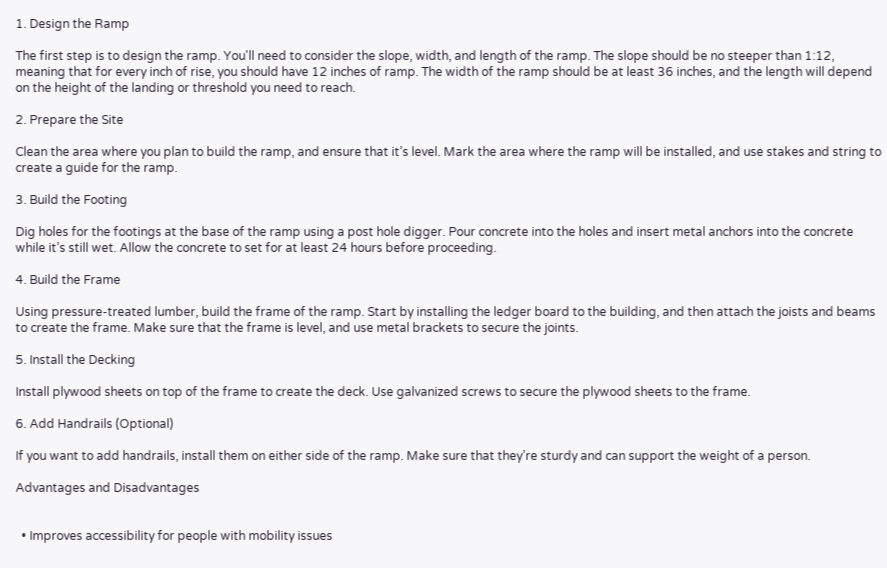1. Design the Ramp

The first step is to design the ramp. You'll need to consider the slope, width, and length of the ramp. The slope should be no steeper than 1:12, meaning that for every inch of rise, you should have 12 inches of ramp. The width of the ramp should be at least 36 inches, and the length will depend on the height of the landing or threshold you need to reach.

2. Prepare the Site

Clean the area where you plan to build the ramp, and ensure that it’s level. Mark the area where the ramp will be installed, and use stakes and string to create a guide for the ramp.

3. Build the Footing

Dig holes for the footings at the base of the ramp using a post hole digger. Pour concrete into the holes and insert metal anchors into the concrete while it’s still wet. Allow the concrete to set for at least 24 hours before proceeding.

4. Build the Frame

Using pressure-treated lumber, build the frame of the ramp. Start by installing the ledger board to the building, and then attach the joists and beams to create the frame. Make sure that the frame is level, and use metal brackets to secure the joints.

5. Install the Decking

Install plywood sheets on top of the frame to create the deck. Use galvanized screws to secure the plywood sheets to the frame.

6. Add Handrails (Optional)

If you want to add handrails, install them on either side of the ramp. Make sure that they’re sturdy and can support the weight of a person.

Advantages and Disadvantages


  • Improves accessibility for people with mobility issues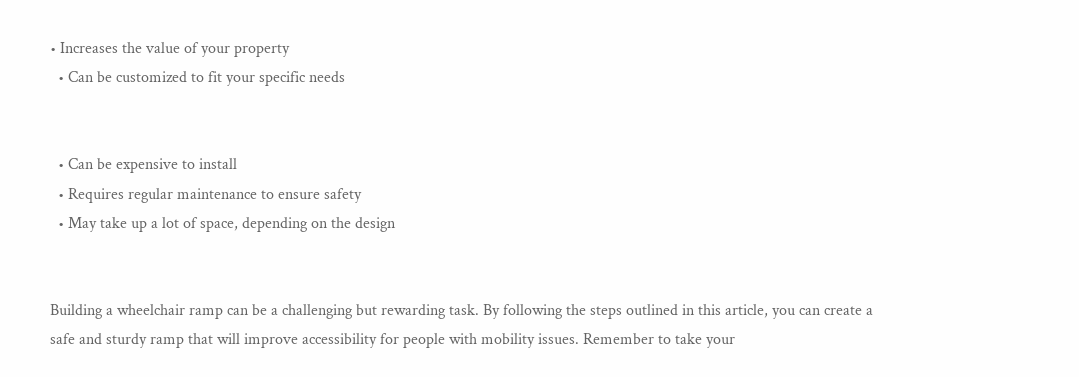• Increases the value of your property
  • Can be customized to fit your specific needs


  • Can be expensive to install
  • Requires regular maintenance to ensure safety
  • May take up a lot of space, depending on the design


Building a wheelchair ramp can be a challenging but rewarding task. By following the steps outlined in this article, you can create a safe and sturdy ramp that will improve accessibility for people with mobility issues. Remember to take your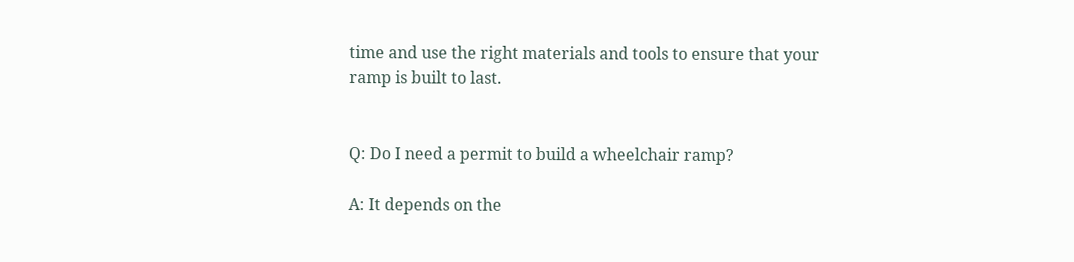time and use the right materials and tools to ensure that your ramp is built to last.


Q: Do I need a permit to build a wheelchair ramp?

A: It depends on the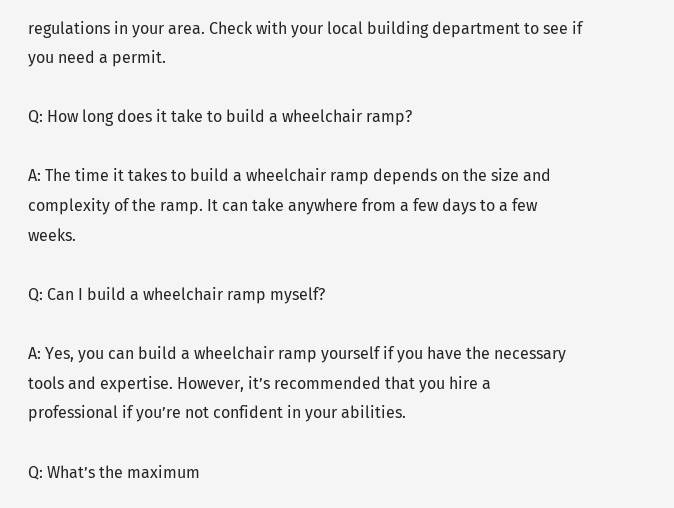regulations in your area. Check with your local building department to see if you need a permit.

Q: How long does it take to build a wheelchair ramp?

A: The time it takes to build a wheelchair ramp depends on the size and complexity of the ramp. It can take anywhere from a few days to a few weeks.

Q: Can I build a wheelchair ramp myself?

A: Yes, you can build a wheelchair ramp yourself if you have the necessary tools and expertise. However, it’s recommended that you hire a professional if you’re not confident in your abilities.

Q: What’s the maximum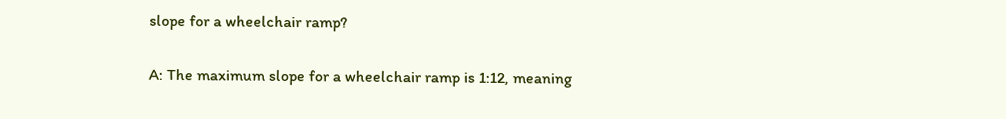slope for a wheelchair ramp?

A: The maximum slope for a wheelchair ramp is 1:12, meaning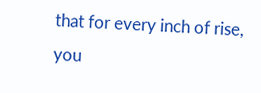that for every inch of rise, you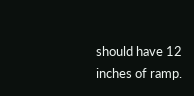should have 12 inches of ramp.